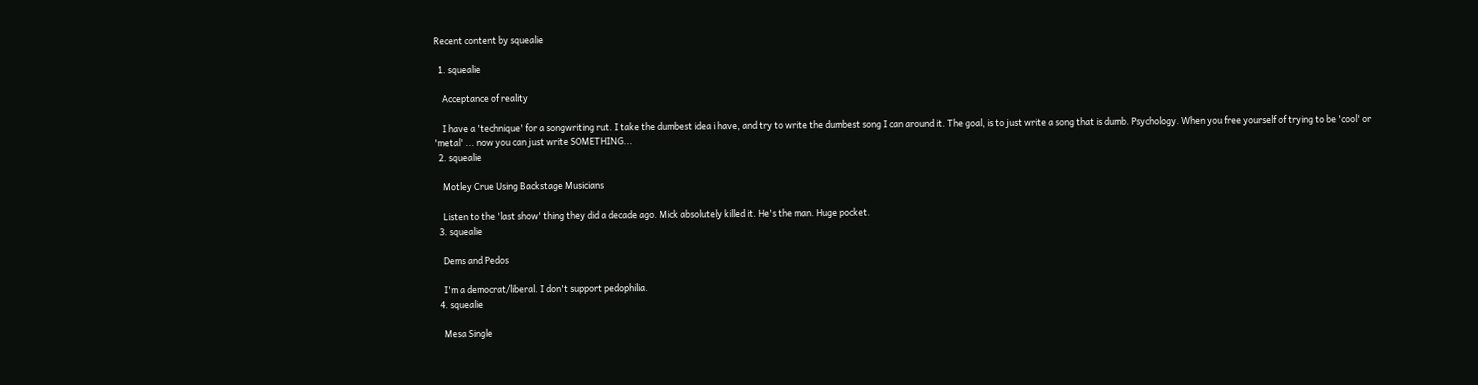Recent content by squealie

  1. squealie

    Acceptance of reality

    I have a 'technique' for a songwriting rut. I take the dumbest idea i have, and try to write the dumbest song I can around it. The goal, is to just write a song that is dumb. Psychology. When you free yourself of trying to be 'cool' or 'metal' ... now you can just write SOMETHING...
  2. squealie

    Motley Crue Using Backstage Musicians

    Listen to the 'last show' thing they did a decade ago. Mick absolutely killed it. He's the man. Huge pocket.
  3. squealie

    Dems and Pedos

    I'm a democrat/liberal. I don't support pedophilia.
  4. squealie

    Mesa Single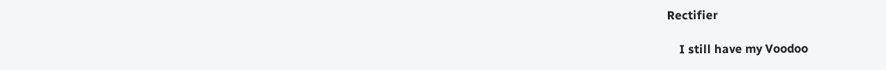Rectifier

    I still have my Voodoo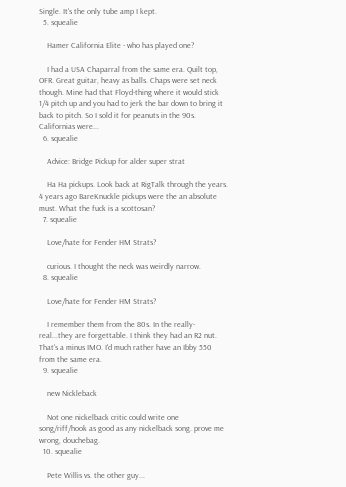Single. It's the only tube amp I kept.
  5. squealie

    Hamer California Elite - who has played one?

    I had a USA Chaparral from the same era. Quilt top, OFR. Great guitar, heavy as balls. Chaps were set neck though. Mine had that Floyd-thing where it would stick 1/4 pitch up and you had to jerk the bar down to bring it back to pitch. So I sold it for peanuts in the 90s. Californias were...
  6. squealie

    Advice: Bridge Pickup for alder super strat

    Ha Ha pickups. Look back at RigTalk through the years. 4 years ago BareKnuckle pickups were the an absolute must. What the fuck is a scottosan?
  7. squealie

    Love/hate for Fender HM Strats?

    curious. I thought the neck was weirdly narrow.
  8. squealie

    Love/hate for Fender HM Strats?

    I remember them from the 80s. In the really-real...they are forgettable. I think they had an R2 nut. That's a minus IMO. I'd much rather have an Ibby 550 from the same era.
  9. squealie

    new Nickleback

    Not one nickelback critic could write one song/riff/hook as good as any nickelback song. prove me wrong, douchebag.
  10. squealie

    Pete Willis vs. the other guy...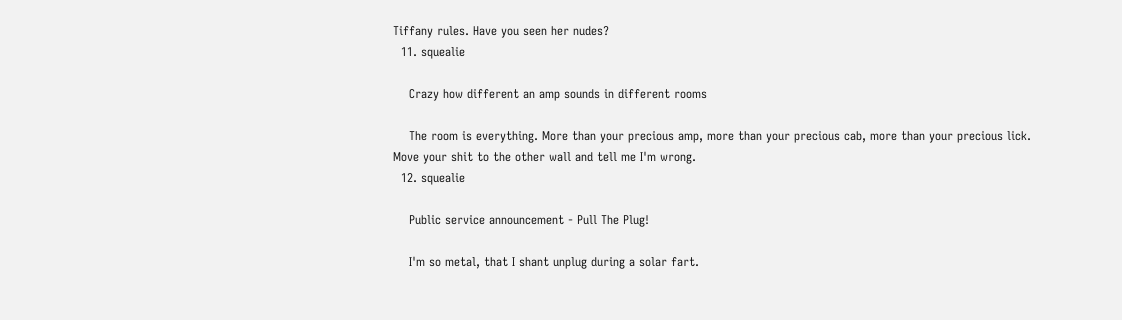Tiffany rules. Have you seen her nudes?
  11. squealie

    Crazy how different an amp sounds in different rooms

    The room is everything. More than your precious amp, more than your precious cab, more than your precious lick. Move your shit to the other wall and tell me I'm wrong.
  12. squealie

    Public service announcement - Pull The Plug!

    I'm so metal, that I shant unplug during a solar fart.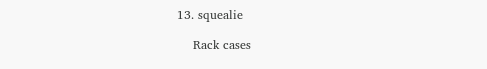13. squealie

    Rack cases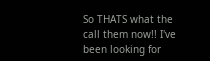So THATS what the call them now!! I've been looking for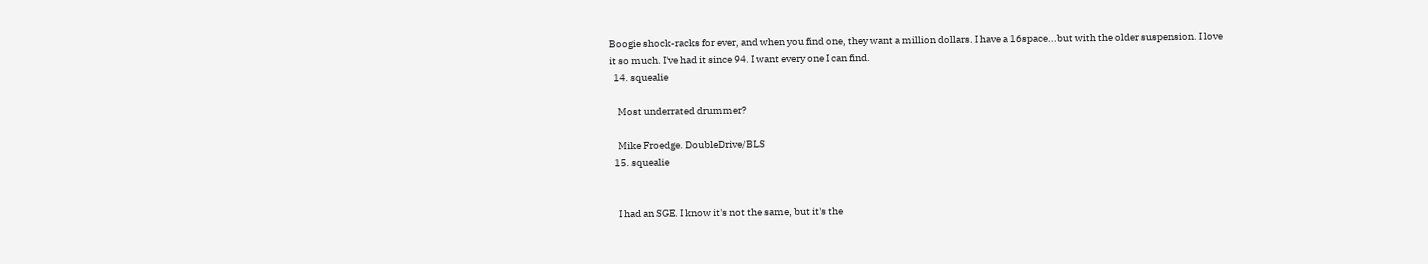Boogie shock-racks for ever, and when you find one, they want a million dollars. I have a 16space...but with the older suspension. I love it so much. I've had it since 94. I want every one I can find.
  14. squealie

    Most underrated drummer?

    Mike Froedge. DoubleDrive/BLS
  15. squealie


    I had an SGE. I know it's not the same, but it's the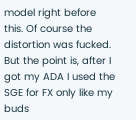model right before this. Of course the distortion was fucked. But the point is, after I got my ADA I used the SGE for FX only like my buds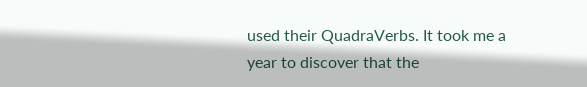used their QuadraVerbs. It took me a year to discover that the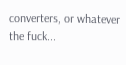converters, or whatever the fuck...